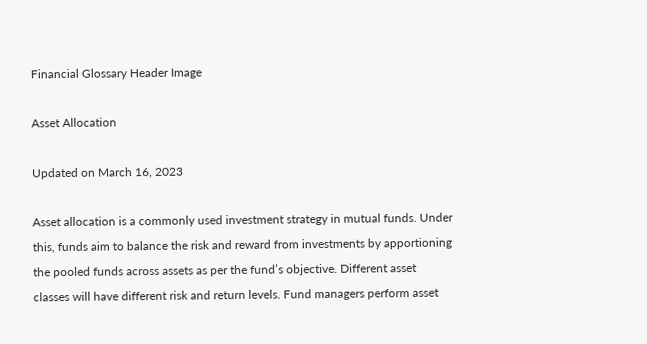Financial Glossary Header Image

Asset Allocation

Updated on March 16, 2023

Asset allocation is a commonly used investment strategy in mutual funds. Under this, funds aim to balance the risk and reward from investments by apportioning the pooled funds across assets as per the fund’s objective. Different asset classes will have different risk and return levels. Fund managers perform asset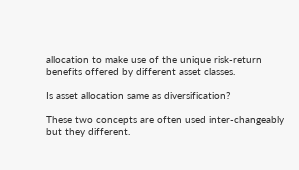allocation to make use of the unique risk-return benefits offered by different asset classes.

Is asset allocation same as diversification?

These two concepts are often used inter-changeably but they different.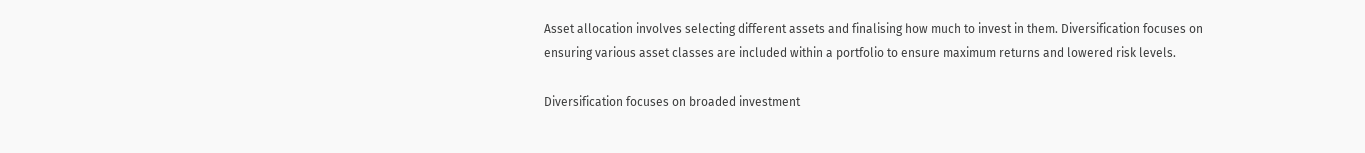Asset allocation involves selecting different assets and finalising how much to invest in them. Diversification focuses on ensuring various asset classes are included within a portfolio to ensure maximum returns and lowered risk levels.

Diversification focuses on broaded investment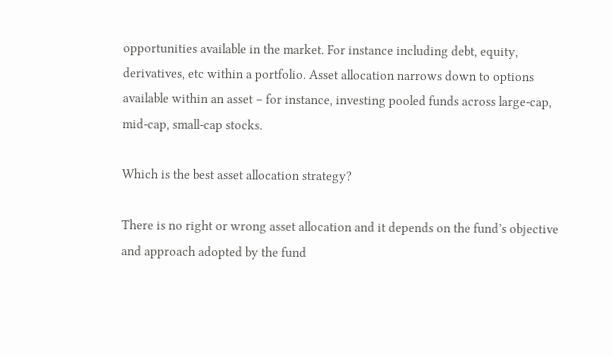opportunities available in the market. For instance including debt, equity, derivatives, etc within a portfolio. Asset allocation narrows down to options available within an asset – for instance, investing pooled funds across large-cap, mid-cap, small-cap stocks.

Which is the best asset allocation strategy?

There is no right or wrong asset allocation and it depends on the fund’s objective and approach adopted by the fund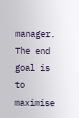manager. The end goal is to maximise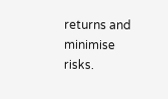returns and minimise risks.